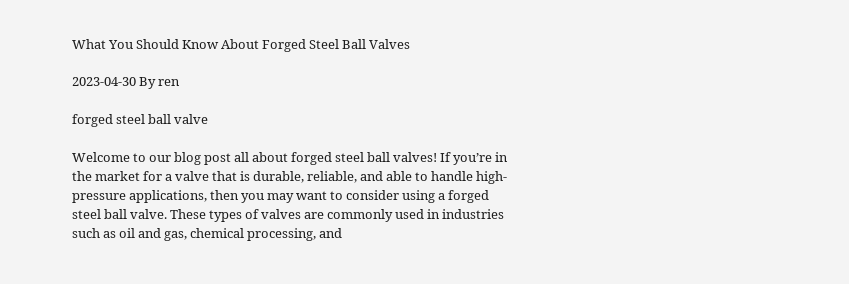What You Should Know About Forged Steel Ball Valves

2023-04-30 By ren

forged steel ball valve

Welcome to our blog post all about forged steel ball valves! If you’re in the market for a valve that is durable, reliable, and able to handle high-pressure applications, then you may want to consider using a forged steel ball valve. These types of valves are commonly used in industries such as oil and gas, chemical processing, and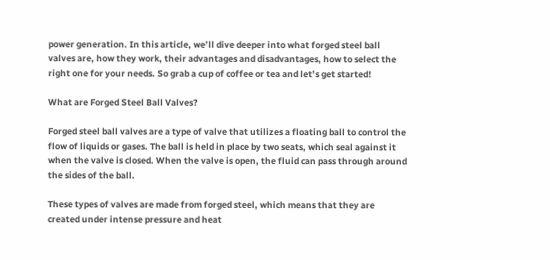power generation. In this article, we’ll dive deeper into what forged steel ball valves are, how they work, their advantages and disadvantages, how to select the right one for your needs. So grab a cup of coffee or tea and let’s get started!

What are Forged Steel Ball Valves?

Forged steel ball valves are a type of valve that utilizes a floating ball to control the flow of liquids or gases. The ball is held in place by two seats, which seal against it when the valve is closed. When the valve is open, the fluid can pass through around the sides of the ball.

These types of valves are made from forged steel, which means that they are created under intense pressure and heat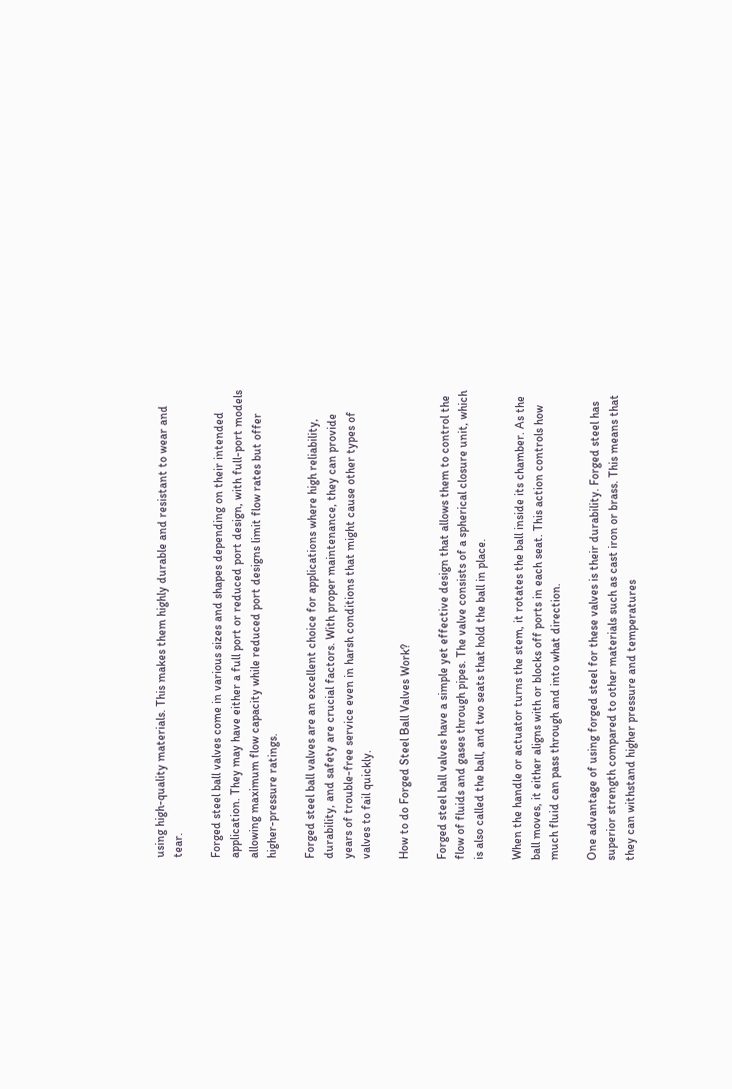using high-quality materials. This makes them highly durable and resistant to wear and tear.

Forged steel ball valves come in various sizes and shapes depending on their intended application. They may have either a full port or reduced port design, with full-port models allowing maximum flow capacity while reduced port designs limit flow rates but offer higher-pressure ratings.

Forged steel ball valves are an excellent choice for applications where high reliability, durability, and safety are crucial factors. With proper maintenance, they can provide years of trouble-free service even in harsh conditions that might cause other types of valves to fail quickly.

How to do Forged Steel Ball Valves Work?

Forged steel ball valves have a simple yet effective design that allows them to control the flow of fluids and gases through pipes. The valve consists of a spherical closure unit, which is also called the ball, and two seats that hold the ball in place.

When the handle or actuator turns the stem, it rotates the ball inside its chamber. As the ball moves, it either aligns with or blocks off ports in each seat. This action controls how much fluid can pass through and into what direction.

One advantage of using forged steel for these valves is their durability. Forged steel has superior strength compared to other materials such as cast iron or brass. This means that they can withstand higher pressure and temperatures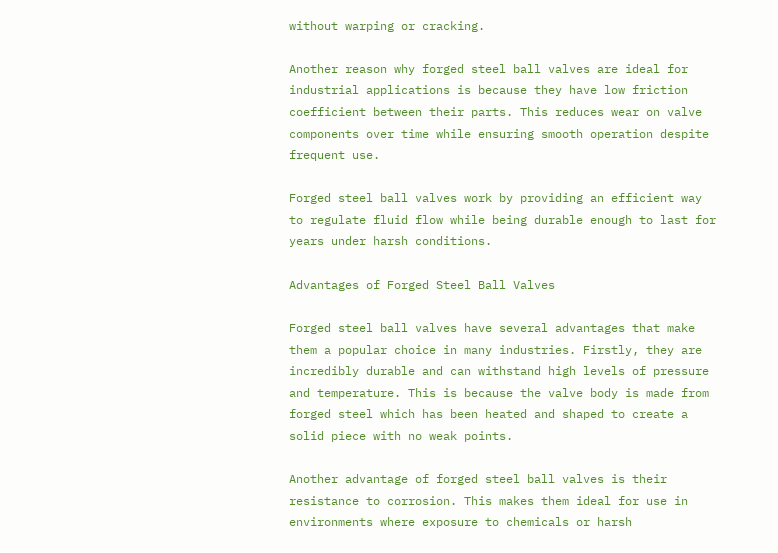without warping or cracking.

Another reason why forged steel ball valves are ideal for industrial applications is because they have low friction coefficient between their parts. This reduces wear on valve components over time while ensuring smooth operation despite frequent use.

Forged steel ball valves work by providing an efficient way to regulate fluid flow while being durable enough to last for years under harsh conditions.

Advantages of Forged Steel Ball Valves

Forged steel ball valves have several advantages that make them a popular choice in many industries. Firstly, they are incredibly durable and can withstand high levels of pressure and temperature. This is because the valve body is made from forged steel which has been heated and shaped to create a solid piece with no weak points.

Another advantage of forged steel ball valves is their resistance to corrosion. This makes them ideal for use in environments where exposure to chemicals or harsh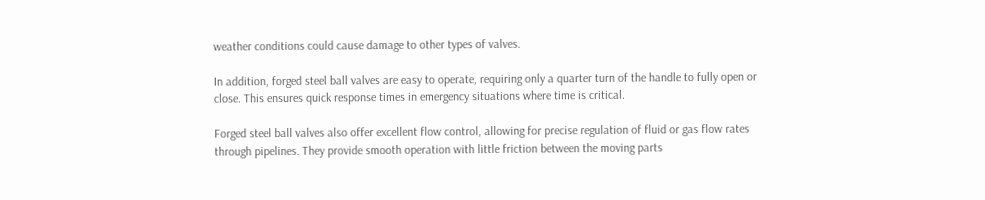weather conditions could cause damage to other types of valves.

In addition, forged steel ball valves are easy to operate, requiring only a quarter turn of the handle to fully open or close. This ensures quick response times in emergency situations where time is critical.

Forged steel ball valves also offer excellent flow control, allowing for precise regulation of fluid or gas flow rates through pipelines. They provide smooth operation with little friction between the moving parts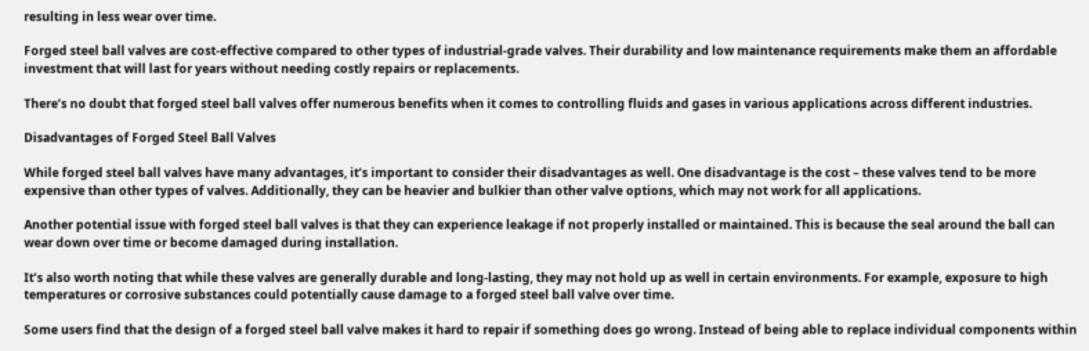resulting in less wear over time.

Forged steel ball valves are cost-effective compared to other types of industrial-grade valves. Their durability and low maintenance requirements make them an affordable investment that will last for years without needing costly repairs or replacements.

There’s no doubt that forged steel ball valves offer numerous benefits when it comes to controlling fluids and gases in various applications across different industries.

Disadvantages of Forged Steel Ball Valves

While forged steel ball valves have many advantages, it’s important to consider their disadvantages as well. One disadvantage is the cost – these valves tend to be more expensive than other types of valves. Additionally, they can be heavier and bulkier than other valve options, which may not work for all applications.

Another potential issue with forged steel ball valves is that they can experience leakage if not properly installed or maintained. This is because the seal around the ball can wear down over time or become damaged during installation.

It’s also worth noting that while these valves are generally durable and long-lasting, they may not hold up as well in certain environments. For example, exposure to high temperatures or corrosive substances could potentially cause damage to a forged steel ball valve over time.

Some users find that the design of a forged steel ball valve makes it hard to repair if something does go wrong. Instead of being able to replace individual components within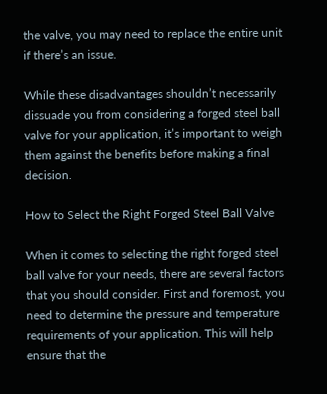the valve, you may need to replace the entire unit if there’s an issue.

While these disadvantages shouldn’t necessarily dissuade you from considering a forged steel ball valve for your application, it’s important to weigh them against the benefits before making a final decision.

How to Select the Right Forged Steel Ball Valve

When it comes to selecting the right forged steel ball valve for your needs, there are several factors that you should consider. First and foremost, you need to determine the pressure and temperature requirements of your application. This will help ensure that the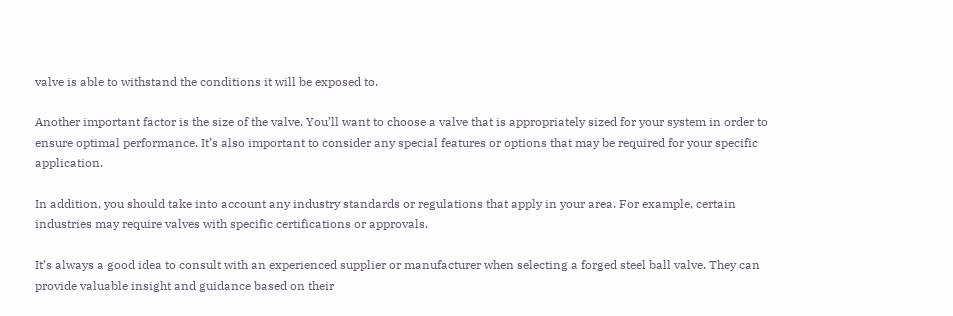valve is able to withstand the conditions it will be exposed to.

Another important factor is the size of the valve. You’ll want to choose a valve that is appropriately sized for your system in order to ensure optimal performance. It’s also important to consider any special features or options that may be required for your specific application.

In addition, you should take into account any industry standards or regulations that apply in your area. For example, certain industries may require valves with specific certifications or approvals.

It’s always a good idea to consult with an experienced supplier or manufacturer when selecting a forged steel ball valve. They can provide valuable insight and guidance based on their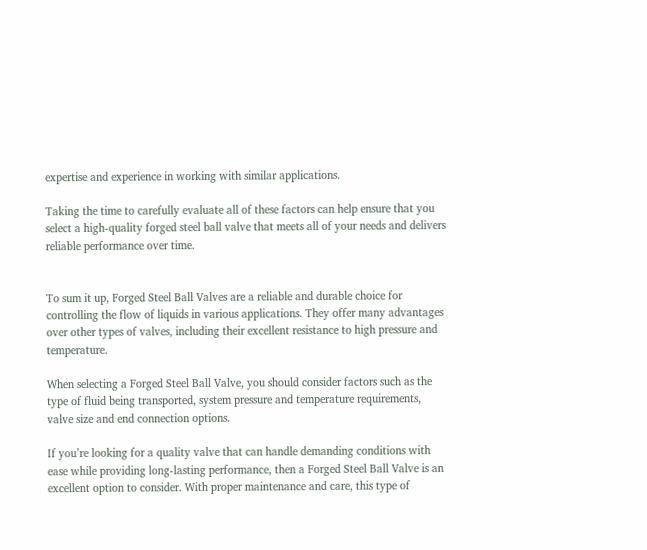expertise and experience in working with similar applications.

Taking the time to carefully evaluate all of these factors can help ensure that you select a high-quality forged steel ball valve that meets all of your needs and delivers reliable performance over time.


To sum it up, Forged Steel Ball Valves are a reliable and durable choice for controlling the flow of liquids in various applications. They offer many advantages over other types of valves, including their excellent resistance to high pressure and temperature.

When selecting a Forged Steel Ball Valve, you should consider factors such as the type of fluid being transported, system pressure and temperature requirements, valve size and end connection options.

If you’re looking for a quality valve that can handle demanding conditions with ease while providing long-lasting performance, then a Forged Steel Ball Valve is an excellent option to consider. With proper maintenance and care, this type of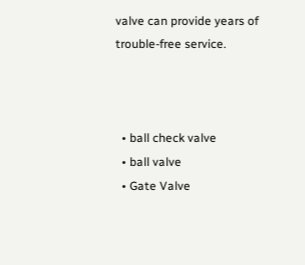valve can provide years of trouble-free service.



  • ball check valve
  • ball valve
  • Gate Valve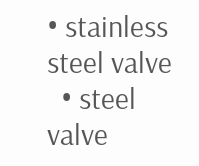• stainless steel valve
  • steel valve